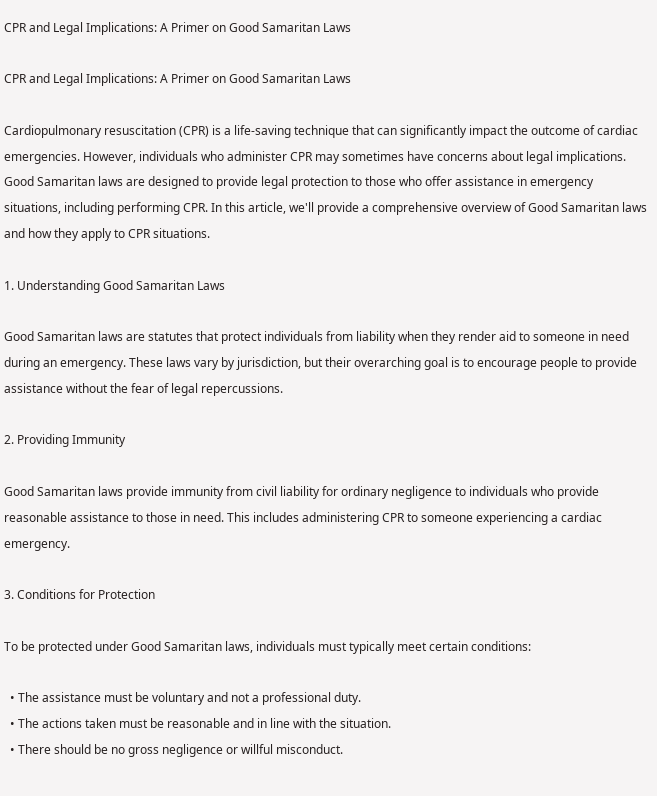CPR and Legal Implications: A Primer on Good Samaritan Laws

CPR and Legal Implications: A Primer on Good Samaritan Laws

Cardiopulmonary resuscitation (CPR) is a life-saving technique that can significantly impact the outcome of cardiac emergencies. However, individuals who administer CPR may sometimes have concerns about legal implications. Good Samaritan laws are designed to provide legal protection to those who offer assistance in emergency situations, including performing CPR. In this article, we'll provide a comprehensive overview of Good Samaritan laws and how they apply to CPR situations.

1. Understanding Good Samaritan Laws

Good Samaritan laws are statutes that protect individuals from liability when they render aid to someone in need during an emergency. These laws vary by jurisdiction, but their overarching goal is to encourage people to provide assistance without the fear of legal repercussions.

2. Providing Immunity

Good Samaritan laws provide immunity from civil liability for ordinary negligence to individuals who provide reasonable assistance to those in need. This includes administering CPR to someone experiencing a cardiac emergency.

3. Conditions for Protection

To be protected under Good Samaritan laws, individuals must typically meet certain conditions:

  • The assistance must be voluntary and not a professional duty.
  • The actions taken must be reasonable and in line with the situation.
  • There should be no gross negligence or willful misconduct.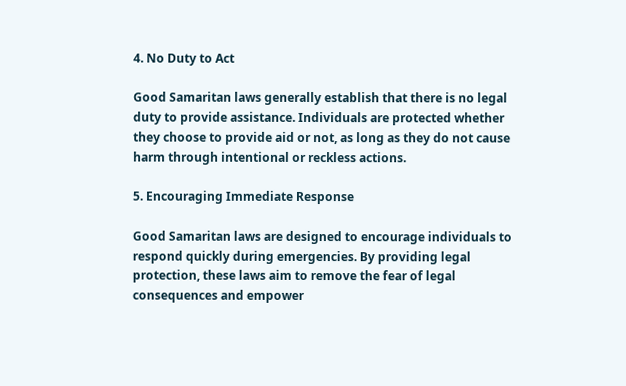4. No Duty to Act

Good Samaritan laws generally establish that there is no legal duty to provide assistance. Individuals are protected whether they choose to provide aid or not, as long as they do not cause harm through intentional or reckless actions.

5. Encouraging Immediate Response

Good Samaritan laws are designed to encourage individuals to respond quickly during emergencies. By providing legal protection, these laws aim to remove the fear of legal consequences and empower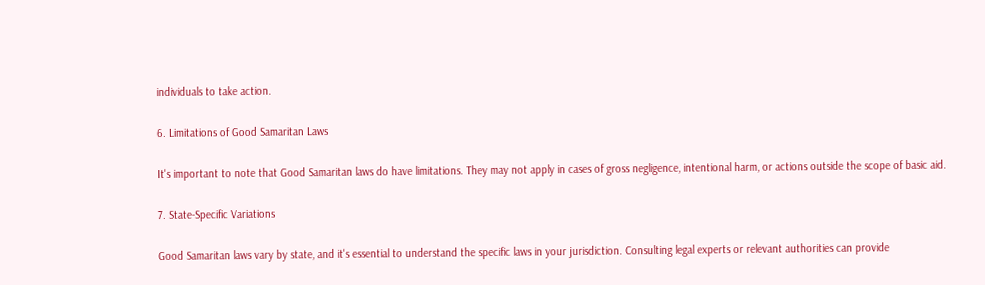individuals to take action.

6. Limitations of Good Samaritan Laws

It's important to note that Good Samaritan laws do have limitations. They may not apply in cases of gross negligence, intentional harm, or actions outside the scope of basic aid.

7. State-Specific Variations

Good Samaritan laws vary by state, and it's essential to understand the specific laws in your jurisdiction. Consulting legal experts or relevant authorities can provide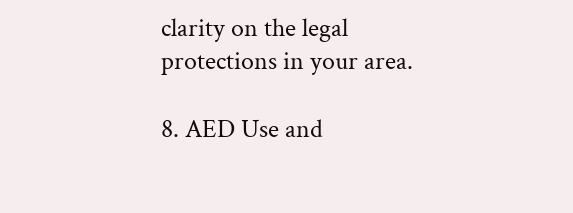clarity on the legal protections in your area.

8. AED Use and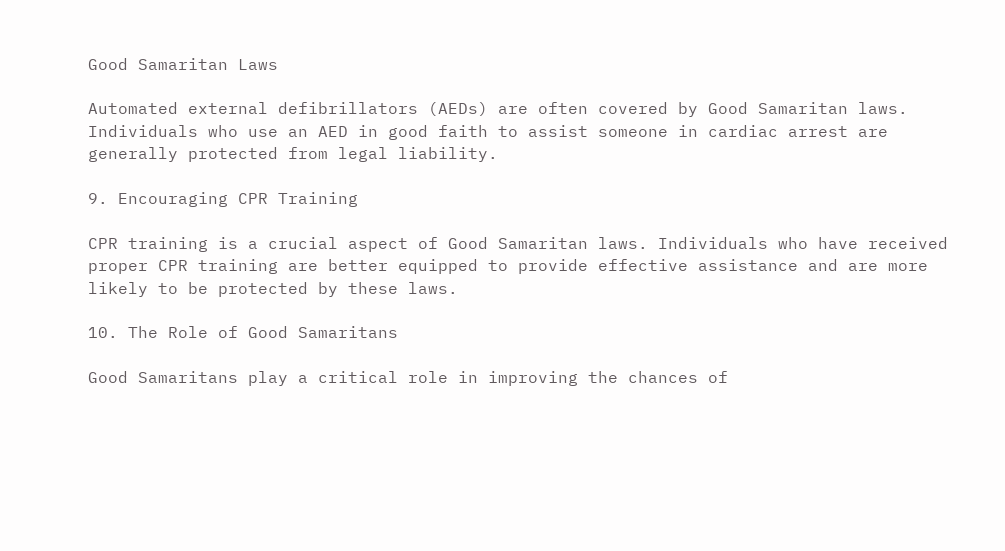Good Samaritan Laws

Automated external defibrillators (AEDs) are often covered by Good Samaritan laws. Individuals who use an AED in good faith to assist someone in cardiac arrest are generally protected from legal liability.

9. Encouraging CPR Training

CPR training is a crucial aspect of Good Samaritan laws. Individuals who have received proper CPR training are better equipped to provide effective assistance and are more likely to be protected by these laws.

10. The Role of Good Samaritans

Good Samaritans play a critical role in improving the chances of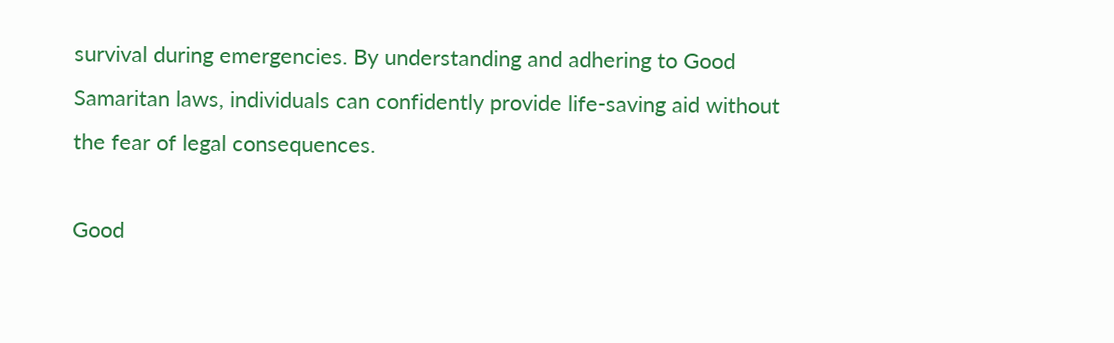survival during emergencies. By understanding and adhering to Good Samaritan laws, individuals can confidently provide life-saving aid without the fear of legal consequences.

Good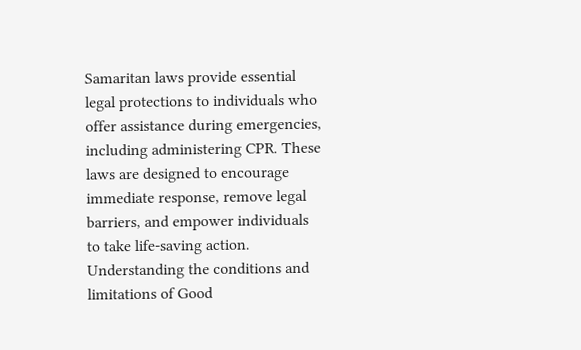Samaritan laws provide essential legal protections to individuals who offer assistance during emergencies, including administering CPR. These laws are designed to encourage immediate response, remove legal barriers, and empower individuals to take life-saving action. Understanding the conditions and limitations of Good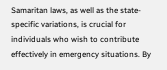Samaritan laws, as well as the state-specific variations, is crucial for individuals who wish to contribute effectively in emergency situations. By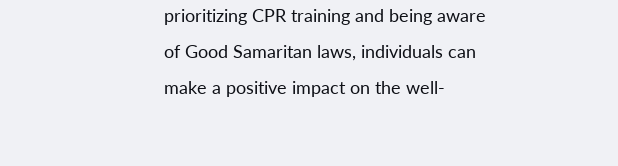prioritizing CPR training and being aware of Good Samaritan laws, individuals can make a positive impact on the well-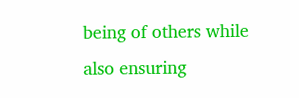being of others while also ensuring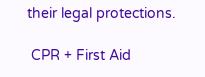their legal protections.

 CPR + First Aid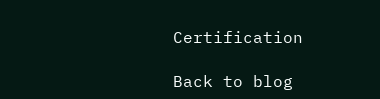Certification

Back to blog